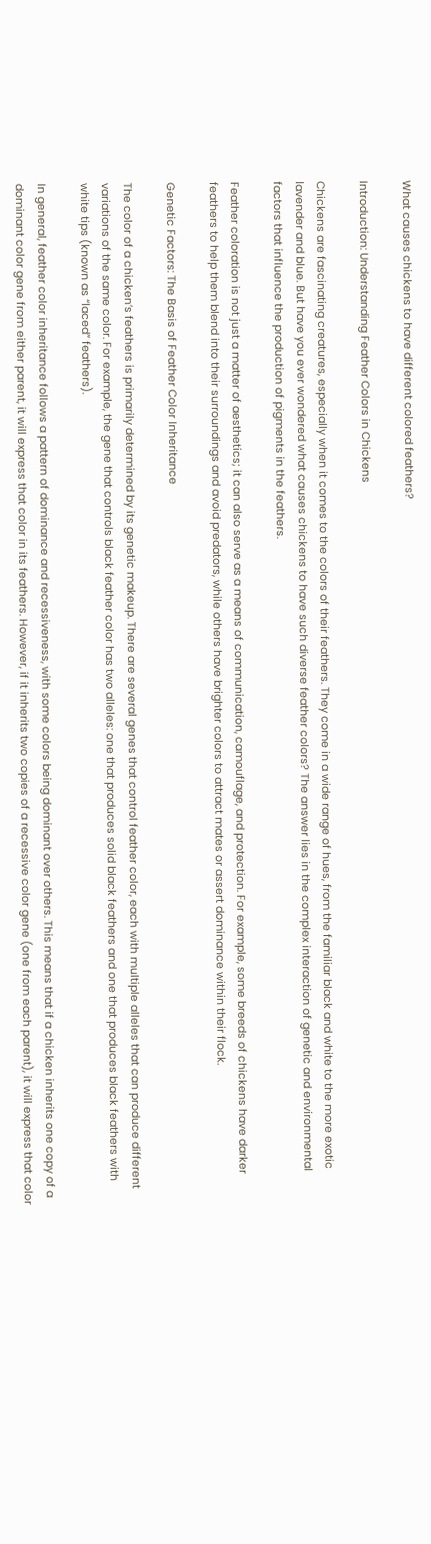What causes chickens to have different colored feathers?

Introduction: Understanding Feather Colors in Chickens

Chickens are fascinating creatures, especially when it comes to the colors of their feathers. They come in a wide range of hues, from the familiar black and white to the more exotic lavender and blue. But have you ever wondered what causes chickens to have such diverse feather colors? The answer lies in the complex interaction of genetic and environmental factors that influence the production of pigments in the feathers.

Feather coloration is not just a matter of aesthetics; it can also serve as a means of communication, camouflage, and protection. For example, some breeds of chickens have darker feathers to help them blend into their surroundings and avoid predators, while others have brighter colors to attract mates or assert dominance within their flock.

Genetic Factors: The Basis of Feather Color Inheritance

The color of a chicken’s feathers is primarily determined by its genetic makeup. There are several genes that control feather color, each with multiple alleles that can produce different variations of the same color. For example, the gene that controls black feather color has two alleles: one that produces solid black feathers and one that produces black feathers with white tips (known as “laced” feathers).

In general, feather color inheritance follows a pattern of dominance and recessiveness, with some colors being dominant over others. This means that if a chicken inherits one copy of a dominant color gene from either parent, it will express that color in its feathers. However, if it inherits two copies of a recessive color gene (one from each parent), it will express that color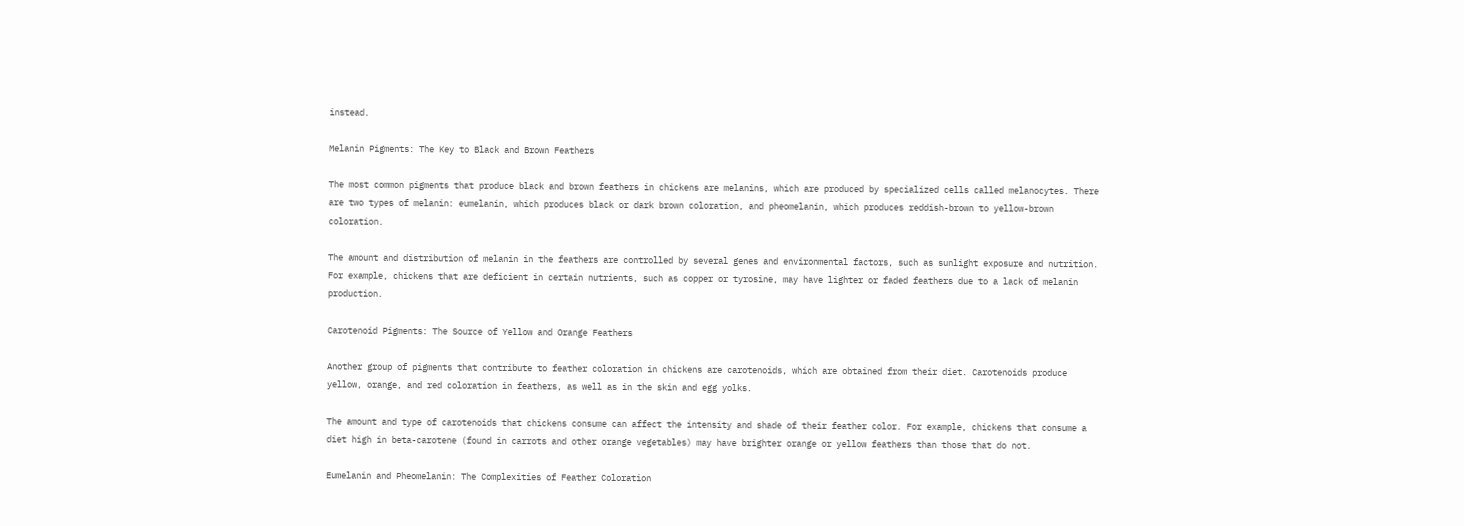instead.

Melanin Pigments: The Key to Black and Brown Feathers

The most common pigments that produce black and brown feathers in chickens are melanins, which are produced by specialized cells called melanocytes. There are two types of melanin: eumelanin, which produces black or dark brown coloration, and pheomelanin, which produces reddish-brown to yellow-brown coloration.

The amount and distribution of melanin in the feathers are controlled by several genes and environmental factors, such as sunlight exposure and nutrition. For example, chickens that are deficient in certain nutrients, such as copper or tyrosine, may have lighter or faded feathers due to a lack of melanin production.

Carotenoid Pigments: The Source of Yellow and Orange Feathers

Another group of pigments that contribute to feather coloration in chickens are carotenoids, which are obtained from their diet. Carotenoids produce yellow, orange, and red coloration in feathers, as well as in the skin and egg yolks.

The amount and type of carotenoids that chickens consume can affect the intensity and shade of their feather color. For example, chickens that consume a diet high in beta-carotene (found in carrots and other orange vegetables) may have brighter orange or yellow feathers than those that do not.

Eumelanin and Pheomelanin: The Complexities of Feather Coloration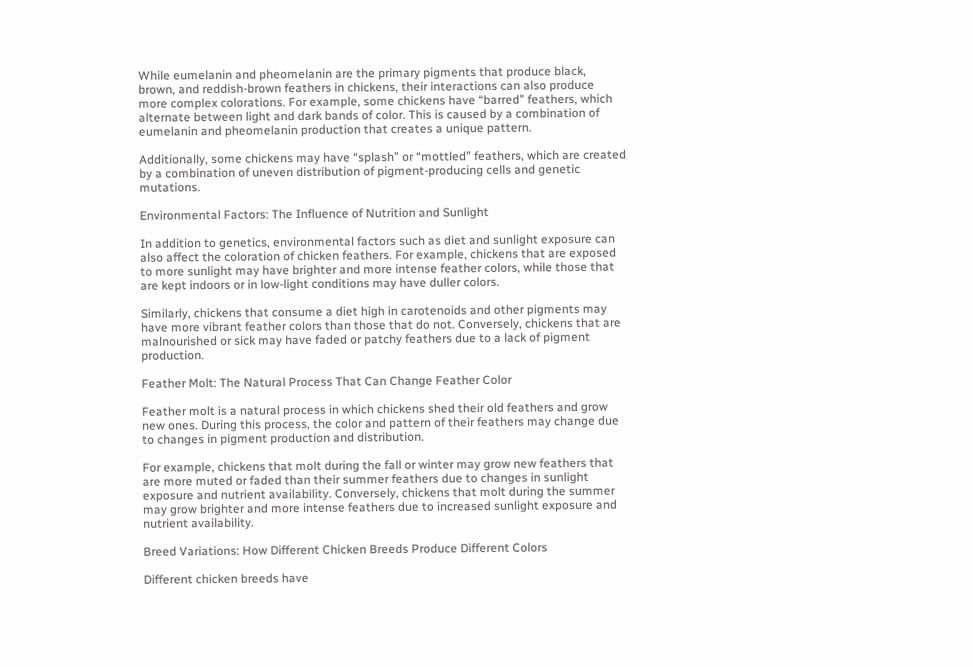While eumelanin and pheomelanin are the primary pigments that produce black, brown, and reddish-brown feathers in chickens, their interactions can also produce more complex colorations. For example, some chickens have “barred” feathers, which alternate between light and dark bands of color. This is caused by a combination of eumelanin and pheomelanin production that creates a unique pattern.

Additionally, some chickens may have “splash” or “mottled” feathers, which are created by a combination of uneven distribution of pigment-producing cells and genetic mutations.

Environmental Factors: The Influence of Nutrition and Sunlight

In addition to genetics, environmental factors such as diet and sunlight exposure can also affect the coloration of chicken feathers. For example, chickens that are exposed to more sunlight may have brighter and more intense feather colors, while those that are kept indoors or in low-light conditions may have duller colors.

Similarly, chickens that consume a diet high in carotenoids and other pigments may have more vibrant feather colors than those that do not. Conversely, chickens that are malnourished or sick may have faded or patchy feathers due to a lack of pigment production.

Feather Molt: The Natural Process That Can Change Feather Color

Feather molt is a natural process in which chickens shed their old feathers and grow new ones. During this process, the color and pattern of their feathers may change due to changes in pigment production and distribution.

For example, chickens that molt during the fall or winter may grow new feathers that are more muted or faded than their summer feathers due to changes in sunlight exposure and nutrient availability. Conversely, chickens that molt during the summer may grow brighter and more intense feathers due to increased sunlight exposure and nutrient availability.

Breed Variations: How Different Chicken Breeds Produce Different Colors

Different chicken breeds have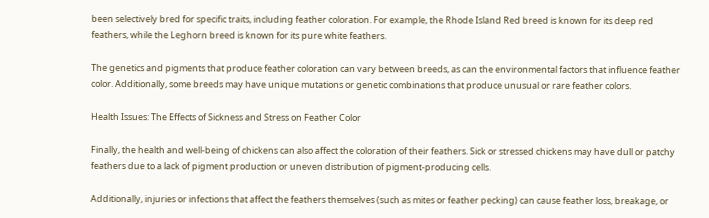been selectively bred for specific traits, including feather coloration. For example, the Rhode Island Red breed is known for its deep red feathers, while the Leghorn breed is known for its pure white feathers.

The genetics and pigments that produce feather coloration can vary between breeds, as can the environmental factors that influence feather color. Additionally, some breeds may have unique mutations or genetic combinations that produce unusual or rare feather colors.

Health Issues: The Effects of Sickness and Stress on Feather Color

Finally, the health and well-being of chickens can also affect the coloration of their feathers. Sick or stressed chickens may have dull or patchy feathers due to a lack of pigment production or uneven distribution of pigment-producing cells.

Additionally, injuries or infections that affect the feathers themselves (such as mites or feather pecking) can cause feather loss, breakage, or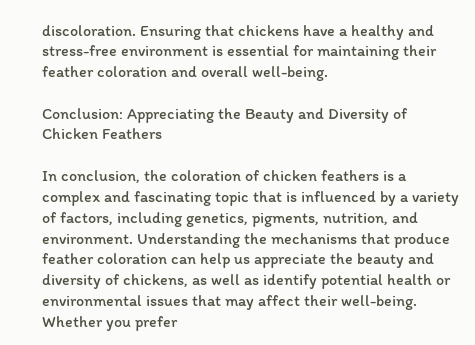discoloration. Ensuring that chickens have a healthy and stress-free environment is essential for maintaining their feather coloration and overall well-being.

Conclusion: Appreciating the Beauty and Diversity of Chicken Feathers

In conclusion, the coloration of chicken feathers is a complex and fascinating topic that is influenced by a variety of factors, including genetics, pigments, nutrition, and environment. Understanding the mechanisms that produce feather coloration can help us appreciate the beauty and diversity of chickens, as well as identify potential health or environmental issues that may affect their well-being. Whether you prefer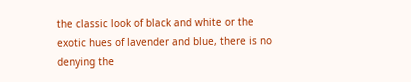the classic look of black and white or the exotic hues of lavender and blue, there is no denying the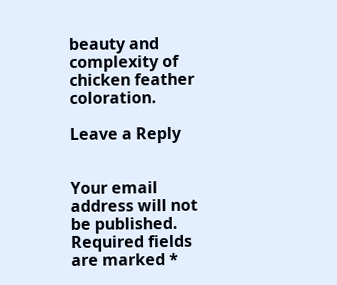beauty and complexity of chicken feather coloration.

Leave a Reply


Your email address will not be published. Required fields are marked *